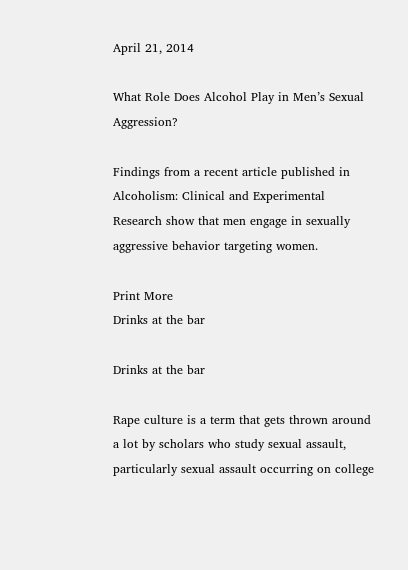April 21, 2014

What Role Does Alcohol Play in Men’s Sexual Aggression?

Findings from a recent article published in Alcoholism: Clinical and Experimental Research show that men engage in sexually aggressive behavior targeting women.

Print More
Drinks at the bar

Drinks at the bar

Rape culture is a term that gets thrown around a lot by scholars who study sexual assault, particularly sexual assault occurring on college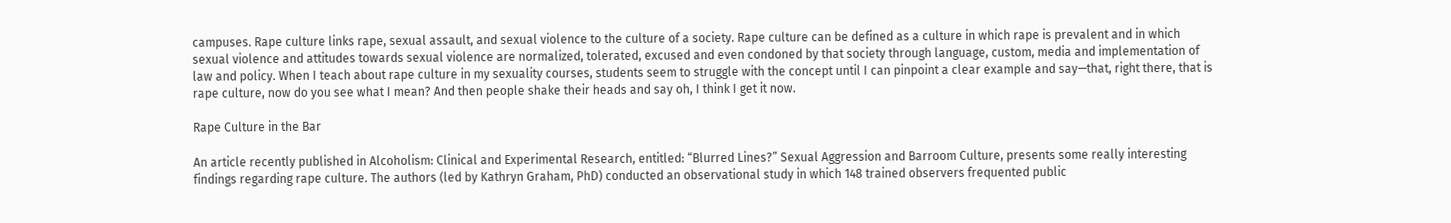campuses. Rape culture links rape, sexual assault, and sexual violence to the culture of a society. Rape culture can be defined as a culture in which rape is prevalent and in which sexual violence and attitudes towards sexual violence are normalized, tolerated, excused and even condoned by that society through language, custom, media and implementation of law and policy. When I teach about rape culture in my sexuality courses, students seem to struggle with the concept until I can pinpoint a clear example and say—that, right there, that is rape culture, now do you see what I mean? And then people shake their heads and say oh, I think I get it now.

Rape Culture in the Bar

An article recently published in Alcoholism: Clinical and Experimental Research, entitled: “Blurred Lines?” Sexual Aggression and Barroom Culture, presents some really interesting findings regarding rape culture. The authors (led by Kathryn Graham, PhD) conducted an observational study in which 148 trained observers frequented public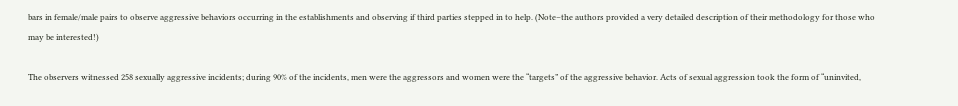bars in female/male pairs to observe aggressive behaviors occurring in the establishments and observing if third parties stepped in to help. (Note–the authors provided a very detailed description of their methodology for those who may be interested!)

The observers witnessed 258 sexually aggressive incidents; during 90% of the incidents, men were the aggressors and women were the “targets” of the aggressive behavior. Acts of sexual aggression took the form of “uninvited,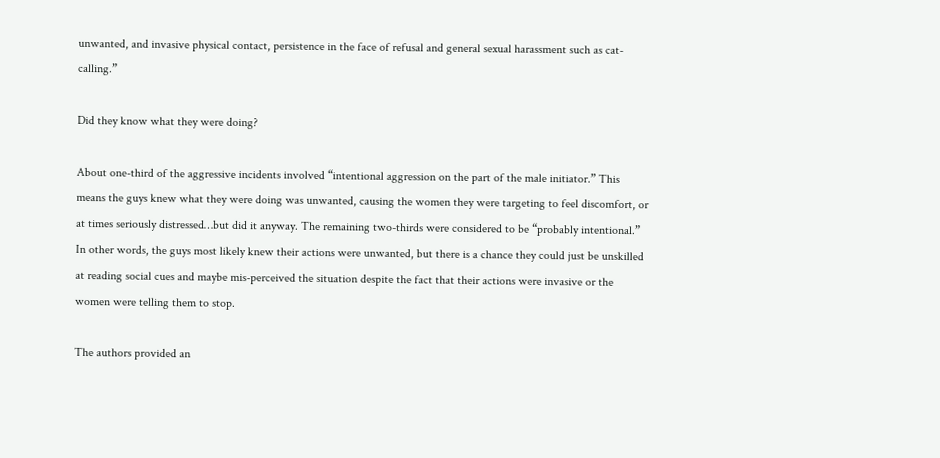unwanted, and invasive physical contact, persistence in the face of refusal and general sexual harassment such as cat-calling.”

Did they know what they were doing?

About one-third of the aggressive incidents involved “intentional aggression on the part of the male initiator.” This means the guys knew what they were doing was unwanted, causing the women they were targeting to feel discomfort, or at times seriously distressed…but did it anyway. The remaining two-thirds were considered to be “probably intentional.” In other words, the guys most likely knew their actions were unwanted, but there is a chance they could just be unskilled at reading social cues and maybe mis-perceived the situation despite the fact that their actions were invasive or the women were telling them to stop.

The authors provided an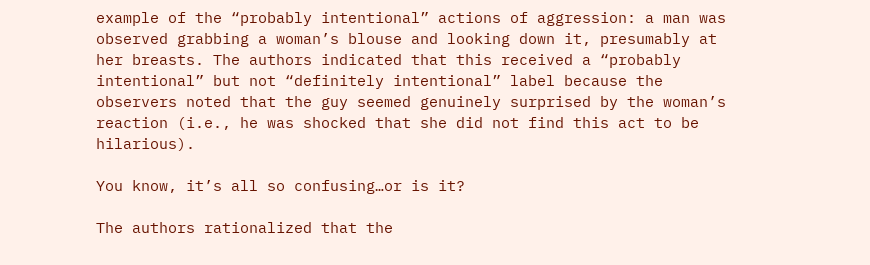example of the “probably intentional” actions of aggression: a man was observed grabbing a woman’s blouse and looking down it, presumably at her breasts. The authors indicated that this received a “probably intentional” but not “definitely intentional” label because the observers noted that the guy seemed genuinely surprised by the woman’s reaction (i.e., he was shocked that she did not find this act to be hilarious).

You know, it’s all so confusing…or is it?

The authors rationalized that the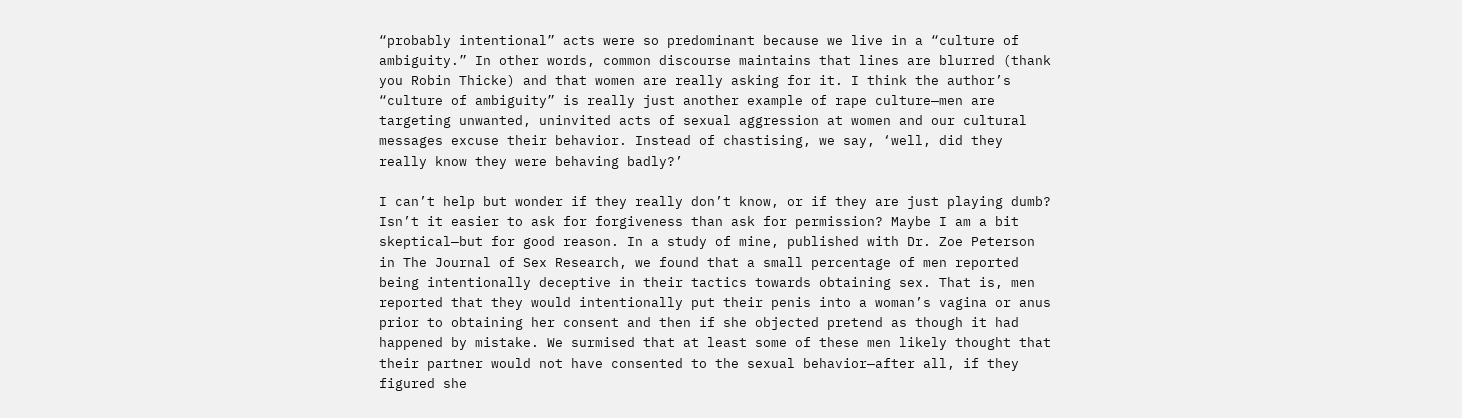“probably intentional” acts were so predominant because we live in a “culture of ambiguity.” In other words, common discourse maintains that lines are blurred (thank you Robin Thicke) and that women are really asking for it. I think the author’s “culture of ambiguity” is really just another example of rape culture—men are targeting unwanted, uninvited acts of sexual aggression at women and our cultural messages excuse their behavior. Instead of chastising, we say, ‘well, did they really know they were behaving badly?’

I can’t help but wonder if they really don’t know, or if they are just playing dumb? Isn’t it easier to ask for forgiveness than ask for permission? Maybe I am a bit skeptical—but for good reason. In a study of mine, published with Dr. Zoe Peterson in The Journal of Sex Research, we found that a small percentage of men reported being intentionally deceptive in their tactics towards obtaining sex. That is, men reported that they would intentionally put their penis into a woman’s vagina or anus prior to obtaining her consent and then if she objected pretend as though it had happened by mistake. We surmised that at least some of these men likely thought that their partner would not have consented to the sexual behavior—after all, if they figured she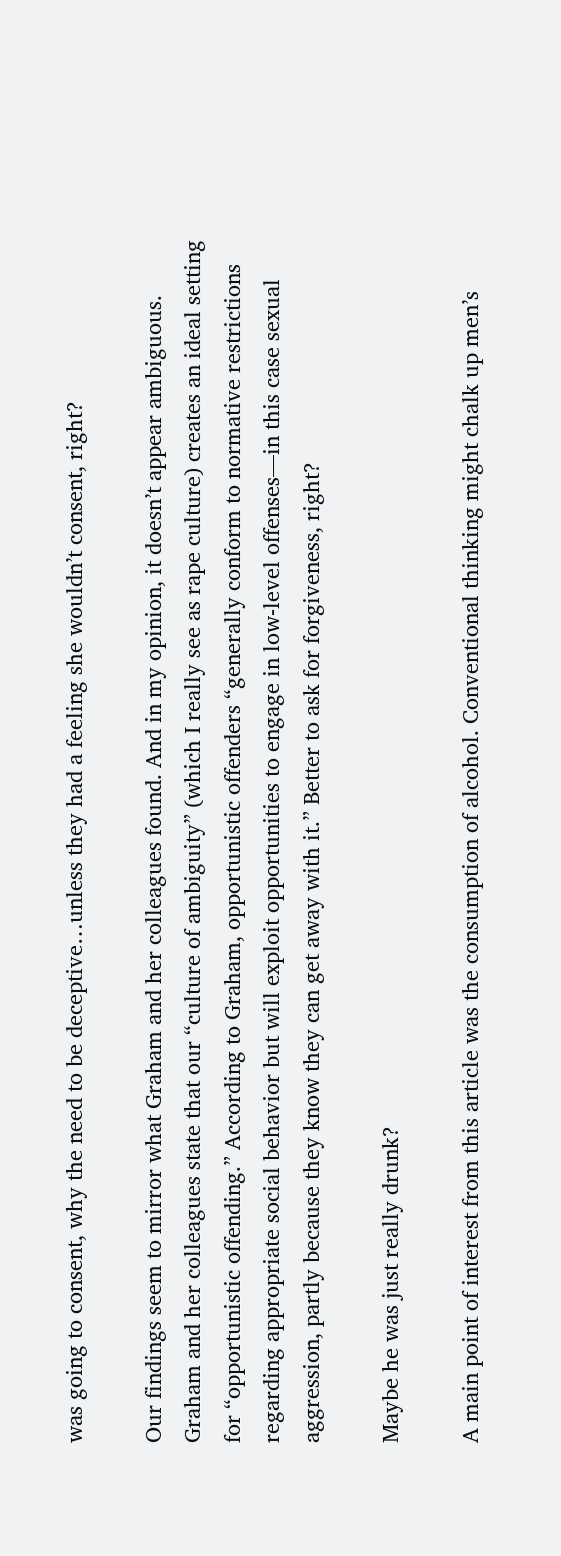was going to consent, why the need to be deceptive…unless they had a feeling she wouldn’t consent, right?

Our findings seem to mirror what Graham and her colleagues found. And in my opinion, it doesn’t appear ambiguous. Graham and her colleagues state that our “culture of ambiguity” (which I really see as rape culture) creates an ideal setting for “opportunistic offending.” According to Graham, opportunistic offenders “generally conform to normative restrictions regarding appropriate social behavior but will exploit opportunities to engage in low-level offenses—in this case sexual aggression, partly because they know they can get away with it.” Better to ask for forgiveness, right?

Maybe he was just really drunk?

A main point of interest from this article was the consumption of alcohol. Conventional thinking might chalk up men’s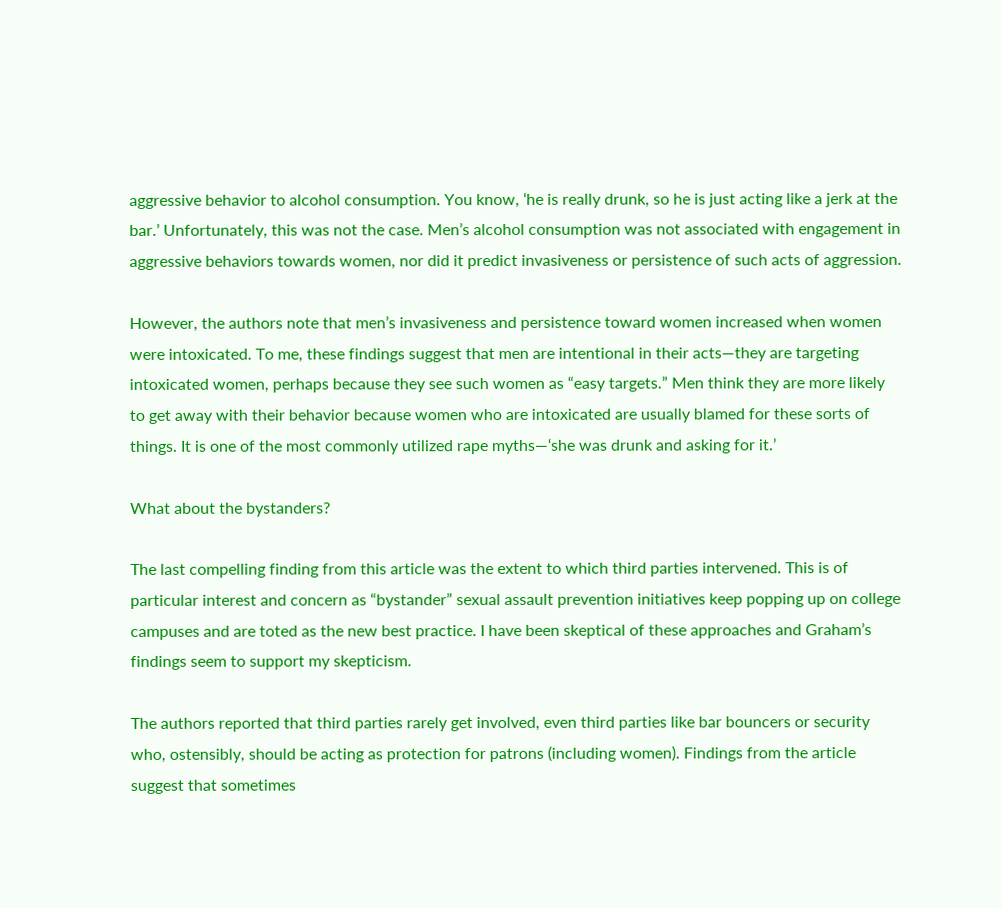aggressive behavior to alcohol consumption. You know, ‘he is really drunk, so he is just acting like a jerk at the bar.’ Unfortunately, this was not the case. Men’s alcohol consumption was not associated with engagement in aggressive behaviors towards women, nor did it predict invasiveness or persistence of such acts of aggression.

However, the authors note that men’s invasiveness and persistence toward women increased when women were intoxicated. To me, these findings suggest that men are intentional in their acts—they are targeting intoxicated women, perhaps because they see such women as “easy targets.” Men think they are more likely to get away with their behavior because women who are intoxicated are usually blamed for these sorts of things. It is one of the most commonly utilized rape myths—‘she was drunk and asking for it.’

What about the bystanders?

The last compelling finding from this article was the extent to which third parties intervened. This is of particular interest and concern as “bystander” sexual assault prevention initiatives keep popping up on college campuses and are toted as the new best practice. I have been skeptical of these approaches and Graham’s findings seem to support my skepticism.

The authors reported that third parties rarely get involved, even third parties like bar bouncers or security who, ostensibly, should be acting as protection for patrons (including women). Findings from the article suggest that sometimes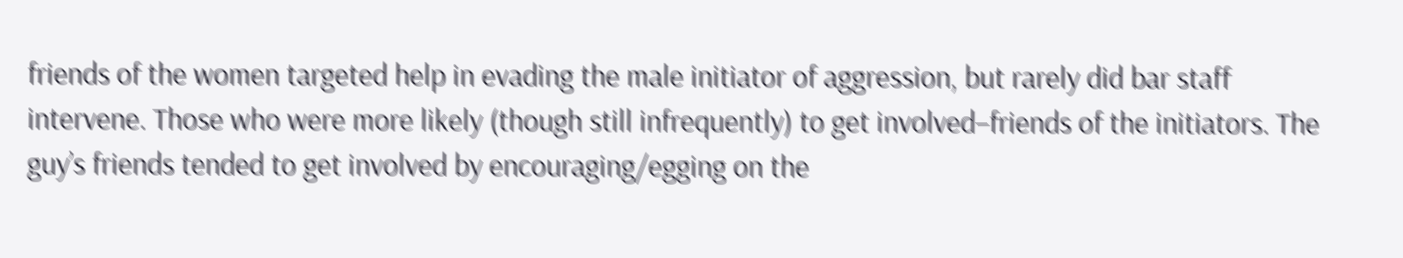friends of the women targeted help in evading the male initiator of aggression, but rarely did bar staff intervene. Those who were more likely (though still infrequently) to get involved–friends of the initiators. The guy’s friends tended to get involved by encouraging/egging on the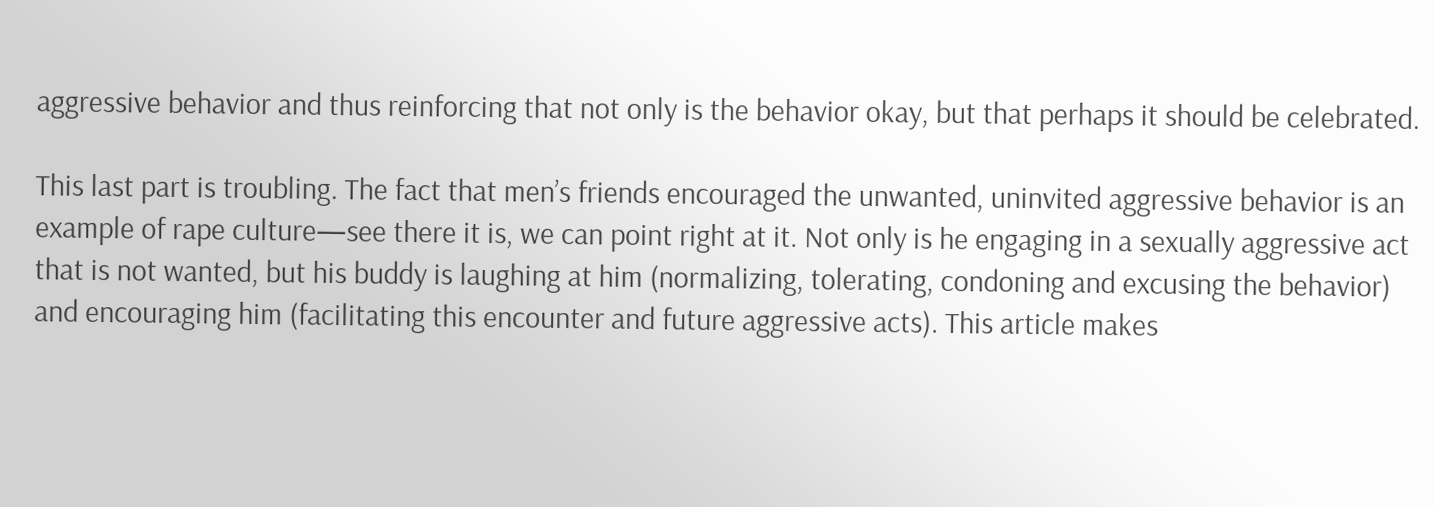aggressive behavior and thus reinforcing that not only is the behavior okay, but that perhaps it should be celebrated.

This last part is troubling. The fact that men’s friends encouraged the unwanted, uninvited aggressive behavior is an example of rape culture—see there it is, we can point right at it. Not only is he engaging in a sexually aggressive act that is not wanted, but his buddy is laughing at him (normalizing, tolerating, condoning and excusing the behavior) and encouraging him (facilitating this encounter and future aggressive acts). This article makes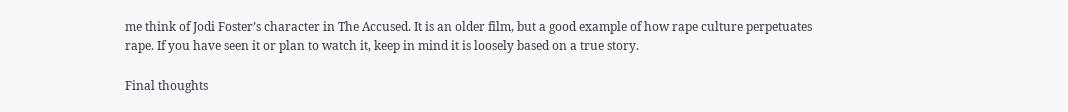me think of Jodi Foster’s character in The Accused. It is an older film, but a good example of how rape culture perpetuates rape. If you have seen it or plan to watch it, keep in mind it is loosely based on a true story.

Final thoughts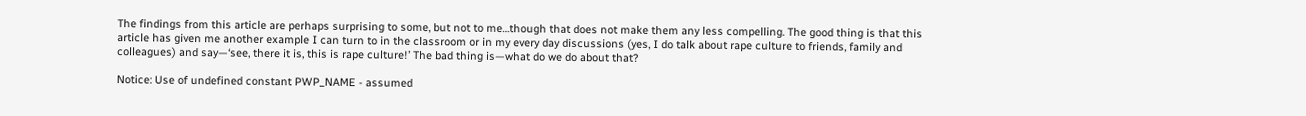The findings from this article are perhaps surprising to some, but not to me…though that does not make them any less compelling. The good thing is that this article has given me another example I can turn to in the classroom or in my every day discussions (yes, I do talk about rape culture to friends, family and colleagues) and say—‘see, there it is, this is rape culture!’ The bad thing is—what do we do about that?

Notice: Use of undefined constant PWP_NAME - assumed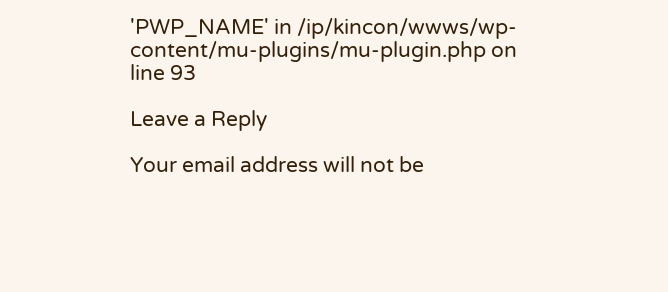'PWP_NAME' in /ip/kincon/wwws/wp-content/mu-plugins/mu-plugin.php on line 93

Leave a Reply

Your email address will not be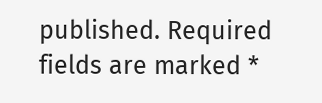published. Required fields are marked *